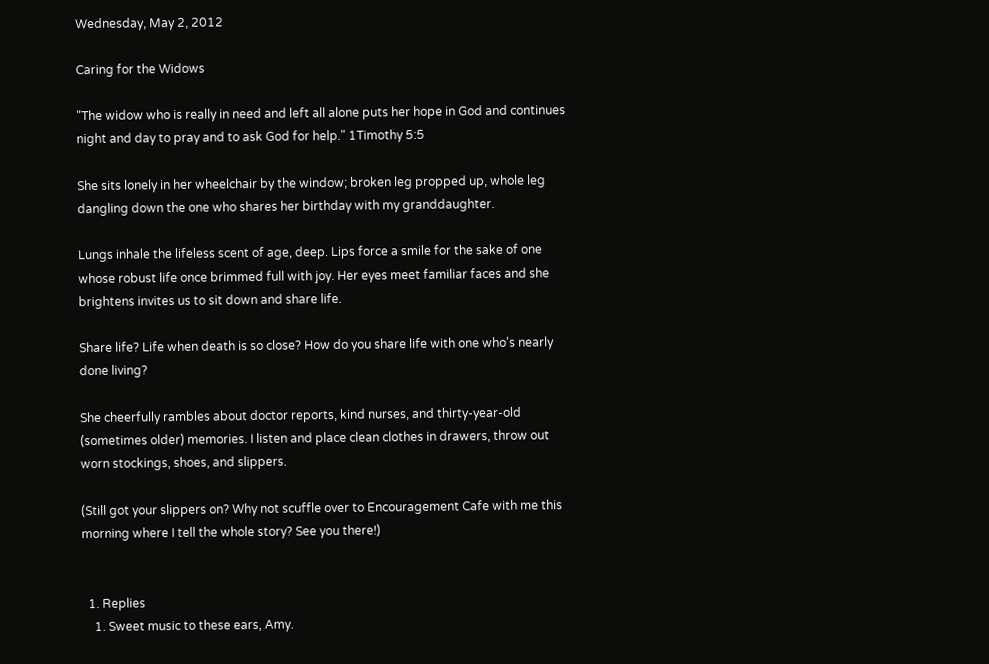Wednesday, May 2, 2012

Caring for the Widows

"The widow who is really in need and left all alone puts her hope in God and continues night and day to pray and to ask God for help." 1Timothy 5:5

She sits lonely in her wheelchair by the window; broken leg propped up, whole leg dangling down the one who shares her birthday with my granddaughter.

Lungs inhale the lifeless scent of age, deep. Lips force a smile for the sake of one whose robust life once brimmed full with joy. Her eyes meet familiar faces and she brightens invites us to sit down and share life.

Share life? Life when death is so close? How do you share life with one who's nearly done living?

She cheerfully rambles about doctor reports, kind nurses, and thirty-year-old (sometimes older) memories. I listen and place clean clothes in drawers, throw out worn stockings, shoes, and slippers.

(Still got your slippers on? Why not scuffle over to Encouragement Cafe with me this morning where I tell the whole story? See you there!)


  1. Replies
    1. Sweet music to these ears, Amy.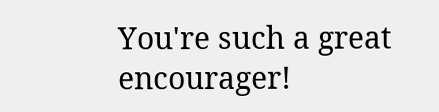You're such a great encourager!